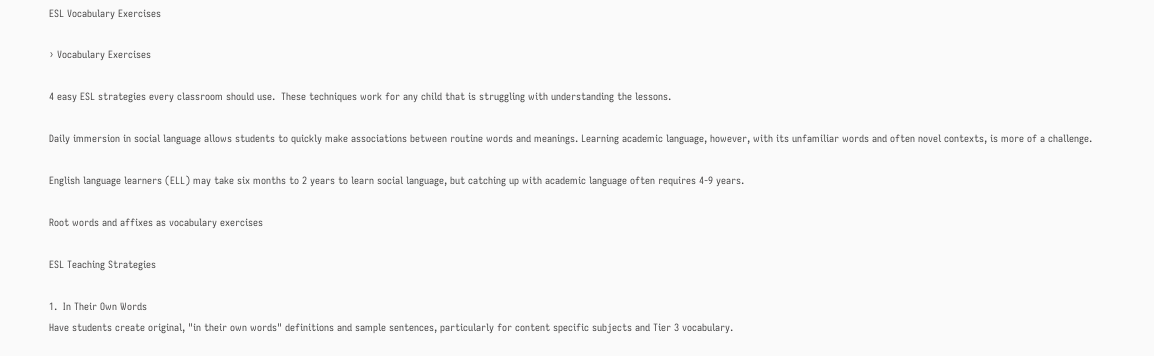ESL Vocabulary Exercises

› Vocabulary Exercises

4 easy ESL strategies every classroom should use.  These techniques work for any child that is struggling with understanding the lessons.

Daily immersion in social language allows students to quickly make associations between routine words and meanings. Learning academic language, however, with its unfamiliar words and often novel contexts, is more of a challenge.

English language learners (ELL) may take six months to 2 years to learn social language, but catching up with academic language often requires 4-9 years.

Root words and affixes as vocabulary exercises

ESL Teaching Strategies

1.  In Their Own Words
Have students create original, "in their own words" definitions and sample sentences, particularly for content specific subjects and Tier 3 vocabulary.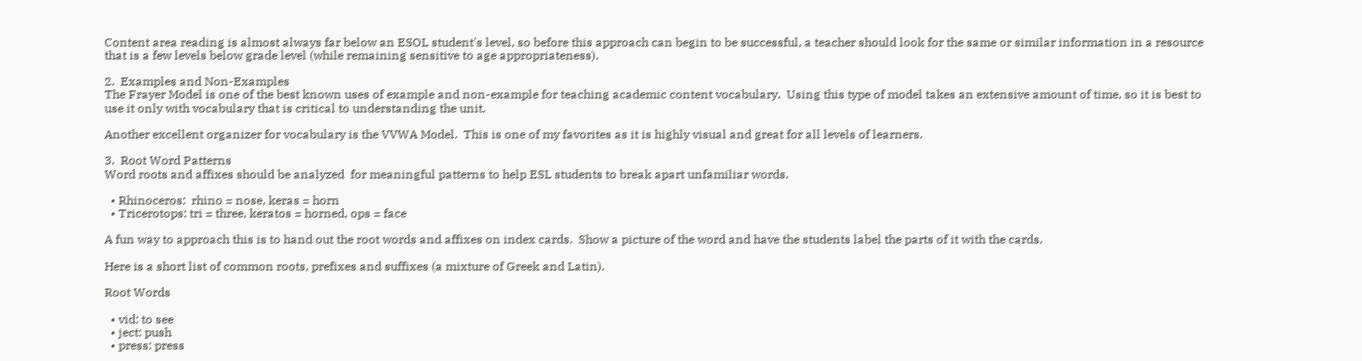Content area reading is almost always far below an ESOL student's level, so before this approach can begin to be successful, a teacher should look for the same or similar information in a resource that is a few levels below grade level (while remaining sensitive to age appropriateness).

2.  Examples and Non-Examples
The Frayer Model is one of the best known uses of example and non-example for teaching academic content vocabulary.  Using this type of model takes an extensive amount of time, so it is best to use it only with vocabulary that is critical to understanding the unit.

Another excellent organizer for vocabulary is the VVWA Model.  This is one of my favorites as it is highly visual and great for all levels of learners.

3.  Root Word Patterns
Word roots and affixes should be analyzed  for meaningful patterns to help ESL students to break apart unfamiliar words.

  • Rhinoceros:  rhino = nose, keras = horn
  • Tricerotops: tri = three, keratos = horned, ops = face

A fun way to approach this is to hand out the root words and affixes on index cards.  Show a picture of the word and have the students label the parts of it with the cards.

Here is a short list of common roots, prefixes and suffixes (a mixture of Greek and Latin).

Root Words

  • vid: to see
  • ject: push
  • press: press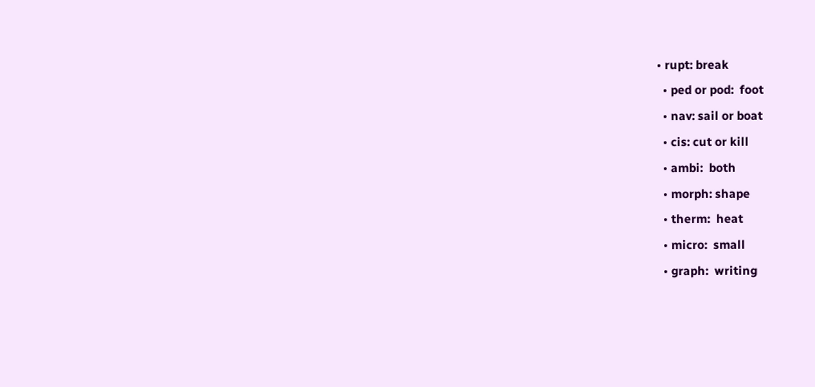• rupt: break
  • ped or pod:  foot
  • nav: sail or boat
  • cis: cut or kill
  • ambi:  both
  • morph: shape
  • therm:  heat
  • micro:  small
  • graph:  writing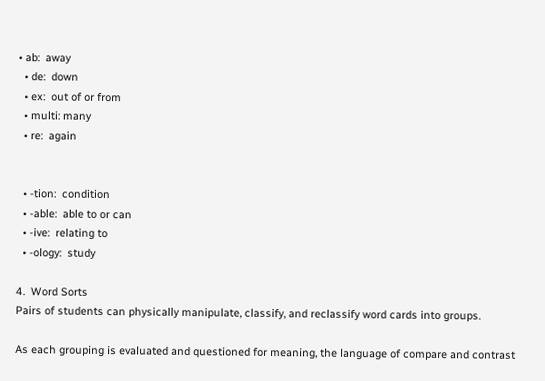• ab:  away
  • de:  down
  • ex:  out of or from
  • multi: many
  • re:  again


  • -tion:  condition
  • -able:  able to or can
  • -ive:  relating to
  • -ology:  study

4.  Word Sorts
Pairs of students can physically manipulate, classify, and reclassify word cards into groups.

As each grouping is evaluated and questioned for meaning, the language of compare and contrast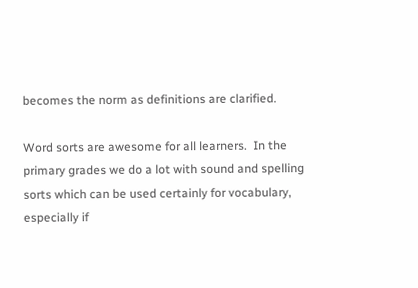becomes the norm as definitions are clarified.

Word sorts are awesome for all learners.  In the primary grades we do a lot with sound and spelling sorts which can be used certainly for vocabulary, especially if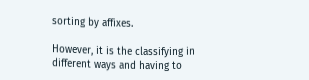sorting by affixes.

However, it is the classifying in different ways and having to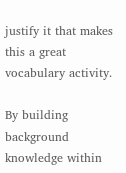justify it that makes this a great vocabulary activity.

By building background knowledge within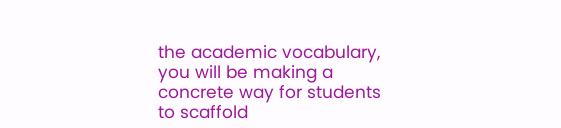the academic vocabulary, you will be making a concrete way for students to scaffold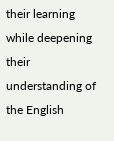their learning while deepening their understanding of the English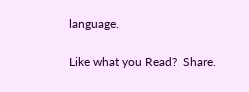language.

Like what you Read?  Share.